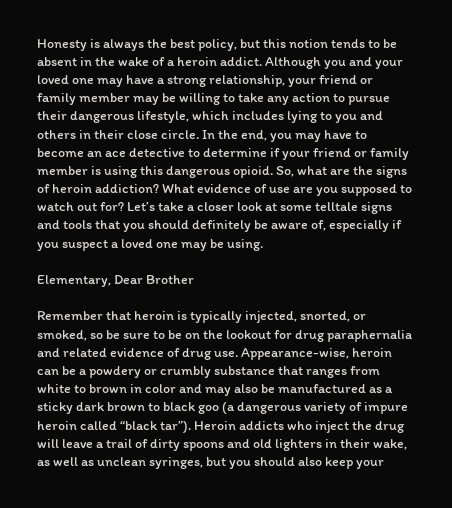Honesty is always the best policy, but this notion tends to be absent in the wake of a heroin addict. Although you and your loved one may have a strong relationship, your friend or family member may be willing to take any action to pursue their dangerous lifestyle, which includes lying to you and others in their close circle. In the end, you may have to become an ace detective to determine if your friend or family member is using this dangerous opioid. So, what are the signs of heroin addiction? What evidence of use are you supposed to watch out for? Let’s take a closer look at some telltale signs and tools that you should definitely be aware of, especially if you suspect a loved one may be using.

Elementary, Dear Brother

Remember that heroin is typically injected, snorted, or smoked, so be sure to be on the lookout for drug paraphernalia and related evidence of drug use. Appearance-wise, heroin can be a powdery or crumbly substance that ranges from white to brown in color and may also be manufactured as a sticky dark brown to black goo (a dangerous variety of impure heroin called “black tar”). Heroin addicts who inject the drug will leave a trail of dirty spoons and old lighters in their wake, as well as unclean syringes, but you should also keep your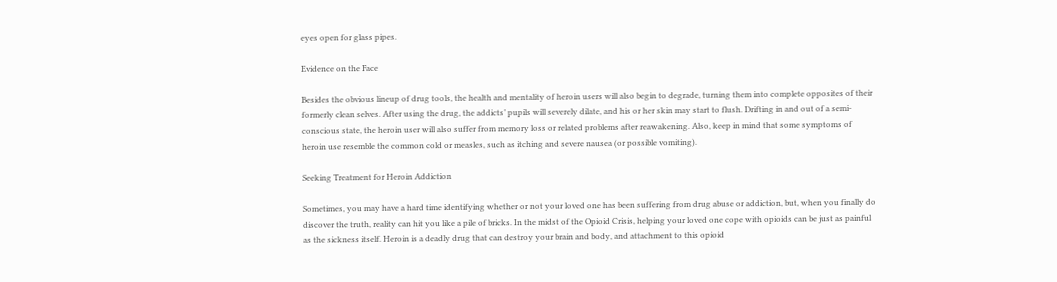eyes open for glass pipes.

Evidence on the Face

Besides the obvious lineup of drug tools, the health and mentality of heroin users will also begin to degrade, turning them into complete opposites of their formerly clean selves. After using the drug, the addicts’ pupils will severely dilate, and his or her skin may start to flush. Drifting in and out of a semi-conscious state, the heroin user will also suffer from memory loss or related problems after reawakening. Also, keep in mind that some symptoms of heroin use resemble the common cold or measles, such as itching and severe nausea (or possible vomiting).

Seeking Treatment for Heroin Addiction

Sometimes, you may have a hard time identifying whether or not your loved one has been suffering from drug abuse or addiction, but, when you finally do discover the truth, reality can hit you like a pile of bricks. In the midst of the Opioid Crisis, helping your loved one cope with opioids can be just as painful as the sickness itself. Heroin is a deadly drug that can destroy your brain and body, and attachment to this opioid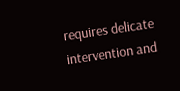requires delicate intervention and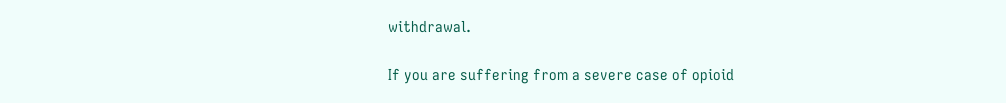withdrawal.

If you are suffering from a severe case of opioid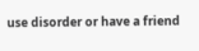use disorder or have a friend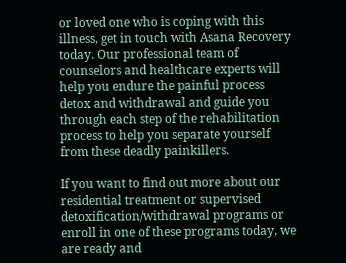or loved one who is coping with this illness, get in touch with Asana Recovery today. Our professional team of counselors and healthcare experts will help you endure the painful process detox and withdrawal and guide you through each step of the rehabilitation process to help you separate yourself from these deadly painkillers.

If you want to find out more about our residential treatment or supervised detoxification/withdrawal programs or enroll in one of these programs today, we are ready and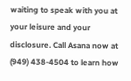waiting to speak with you at your leisure and your disclosure. Call Asana now at (949) 438-4504 to learn how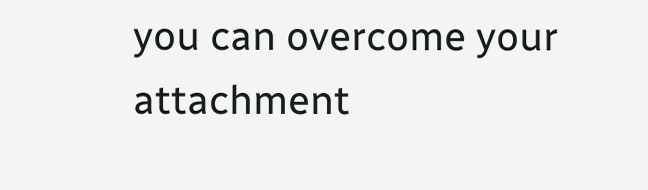you can overcome your attachment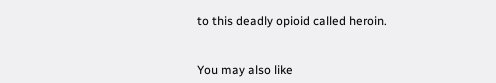to this deadly opioid called heroin.


You may also like